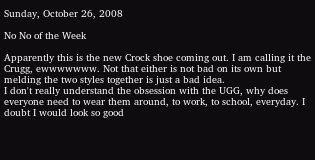Sunday, October 26, 2008

No No of the Week

Apparently this is the new Crock shoe coming out. I am calling it the Crugg, ewwwwwww. Not that either is not bad on its own but melding the two styles together is just a bad idea.
I don't really understand the obsession with the UGG, why does everyone need to wear them around, to work, to school, everyday. I doubt I would look so good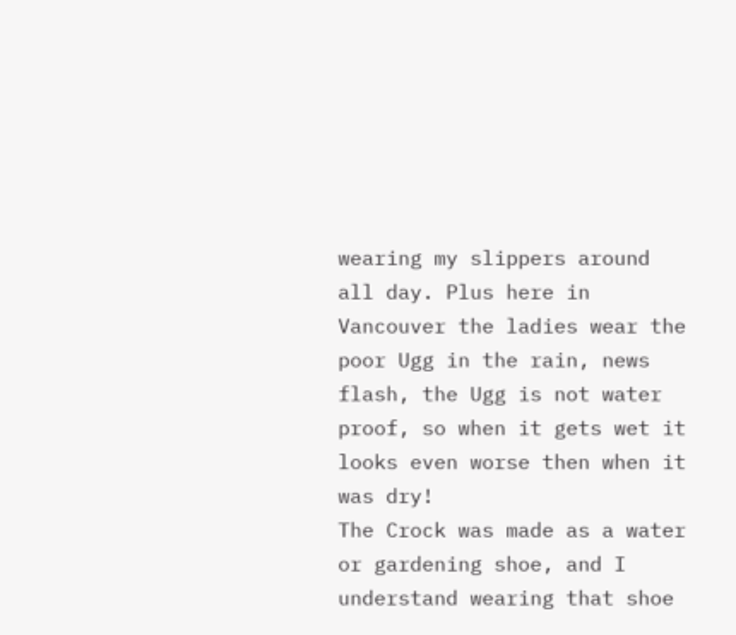wearing my slippers around all day. Plus here in Vancouver the ladies wear the poor Ugg in the rain, news flash, the Ugg is not water proof, so when it gets wet it looks even worse then when it was dry!
The Crock was made as a water or gardening shoe, and I understand wearing that shoe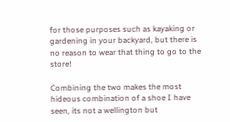for those purposes such as kayaking or gardening in your backyard, but there is no reason to wear that thing to go to the store!

Combining the two makes the most hideous combination of a shoe I have seen, its not a wellington but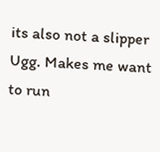its also not a slipper Ugg. Makes me want to run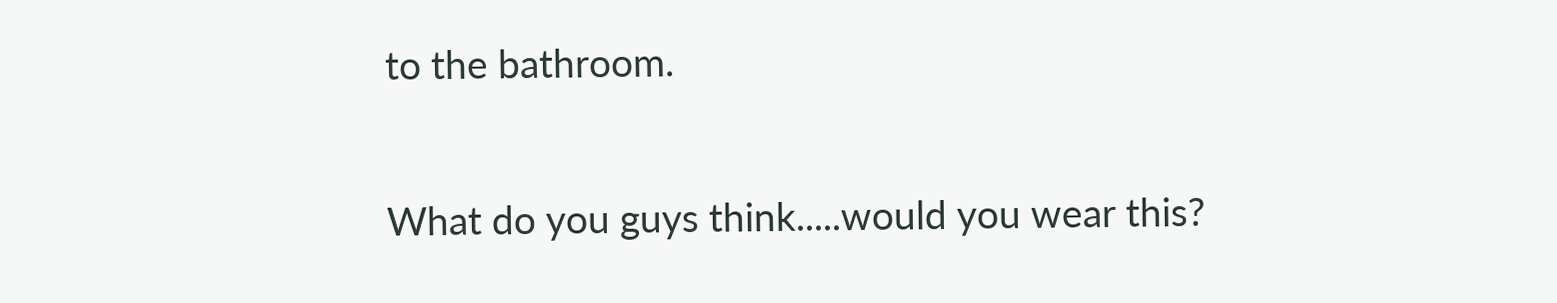to the bathroom.

What do you guys think.....would you wear this?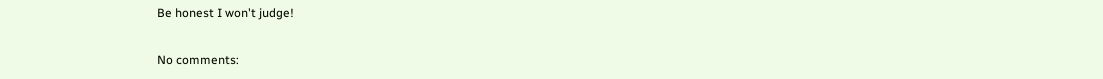Be honest I won't judge!

No comments: